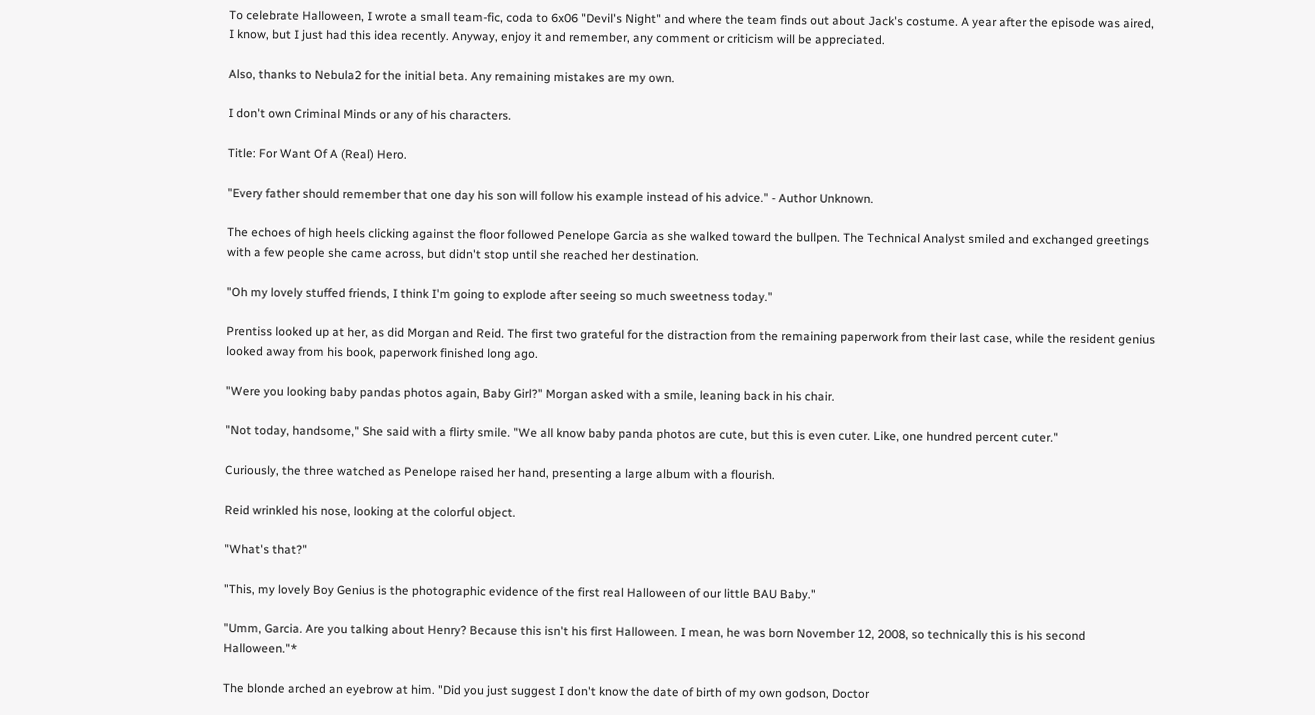To celebrate Halloween, I wrote a small team-fic, coda to 6x06 "Devil's Night" and where the team finds out about Jack's costume. A year after the episode was aired, I know, but I just had this idea recently. Anyway, enjoy it and remember, any comment or criticism will be appreciated.

Also, thanks to Nebula2 for the initial beta. Any remaining mistakes are my own.

I don't own Criminal Minds or any of his characters.

Title: For Want Of A (Real) Hero.

"Every father should remember that one day his son will follow his example instead of his advice." - Author Unknown.

The echoes of high heels clicking against the floor followed Penelope Garcia as she walked toward the bullpen. The Technical Analyst smiled and exchanged greetings with a few people she came across, but didn't stop until she reached her destination.

"Oh my lovely stuffed friends, I think I'm going to explode after seeing so much sweetness today."

Prentiss looked up at her, as did Morgan and Reid. The first two grateful for the distraction from the remaining paperwork from their last case, while the resident genius looked away from his book, paperwork finished long ago.

"Were you looking baby pandas photos again, Baby Girl?" Morgan asked with a smile, leaning back in his chair.

"Not today, handsome," She said with a flirty smile. "We all know baby panda photos are cute, but this is even cuter. Like, one hundred percent cuter."

Curiously, the three watched as Penelope raised her hand, presenting a large album with a flourish.

Reid wrinkled his nose, looking at the colorful object.

"What's that?"

"This, my lovely Boy Genius is the photographic evidence of the first real Halloween of our little BAU Baby."

"Umm, Garcia. Are you talking about Henry? Because this isn't his first Halloween. I mean, he was born November 12, 2008, so technically this is his second Halloween."*

The blonde arched an eyebrow at him. "Did you just suggest I don't know the date of birth of my own godson, Doctor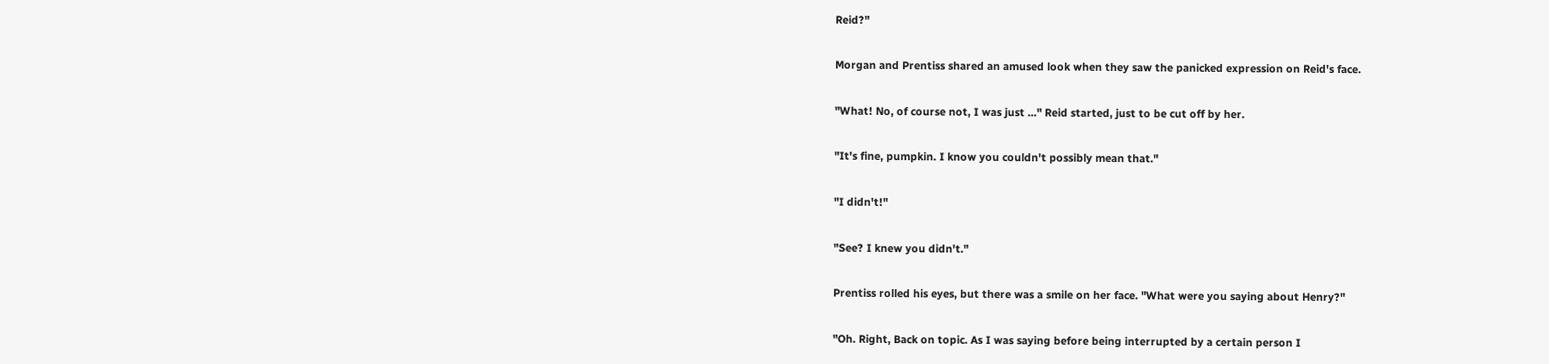Reid?"

Morgan and Prentiss shared an amused look when they saw the panicked expression on Reid's face.

"What! No, of course not, I was just ..." Reid started, just to be cut off by her.

"It's fine, pumpkin. I know you couldn't possibly mean that."

"I didn't!"

"See? I knew you didn't."

Prentiss rolled his eyes, but there was a smile on her face. "What were you saying about Henry?"

"Oh. Right, Back on topic. As I was saying before being interrupted by a certain person I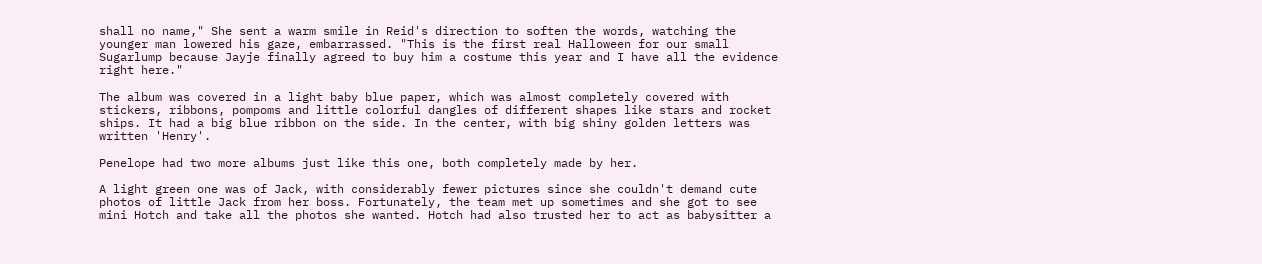shall no name," She sent a warm smile in Reid's direction to soften the words, watching the younger man lowered his gaze, embarrassed. "This is the first real Halloween for our small Sugarlump because Jayje finally agreed to buy him a costume this year and I have all the evidence right here."

The album was covered in a light baby blue paper, which was almost completely covered with stickers, ribbons, pompoms and little colorful dangles of different shapes like stars and rocket ships. It had a big blue ribbon on the side. In the center, with big shiny golden letters was written 'Henry'.

Penelope had two more albums just like this one, both completely made by her.

A light green one was of Jack, with considerably fewer pictures since she couldn't demand cute photos of little Jack from her boss. Fortunately, the team met up sometimes and she got to see mini Hotch and take all the photos she wanted. Hotch had also trusted her to act as babysitter a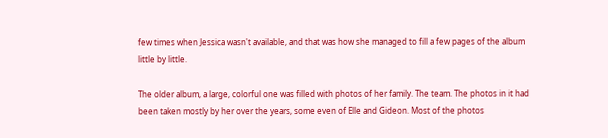few times when Jessica wasn't available, and that was how she managed to fill a few pages of the album little by little.

The older album, a large, colorful one was filled with photos of her family. The team. The photos in it had been taken mostly by her over the years, some even of Elle and Gideon. Most of the photos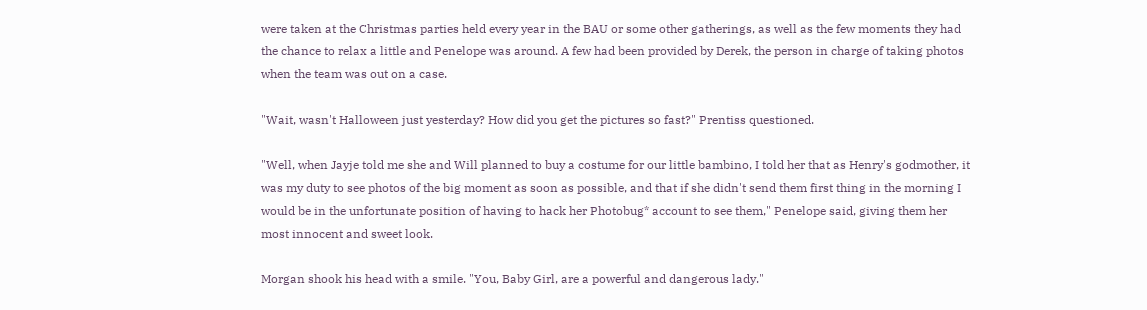were taken at the Christmas parties held every year in the BAU or some other gatherings, as well as the few moments they had the chance to relax a little and Penelope was around. A few had been provided by Derek, the person in charge of taking photos when the team was out on a case.

"Wait, wasn't Halloween just yesterday? How did you get the pictures so fast?" Prentiss questioned.

"Well, when Jayje told me she and Will planned to buy a costume for our little bambino, I told her that as Henry's godmother, it was my duty to see photos of the big moment as soon as possible, and that if she didn't send them first thing in the morning I would be in the unfortunate position of having to hack her Photobug* account to see them," Penelope said, giving them her most innocent and sweet look.

Morgan shook his head with a smile. "You, Baby Girl, are a powerful and dangerous lady."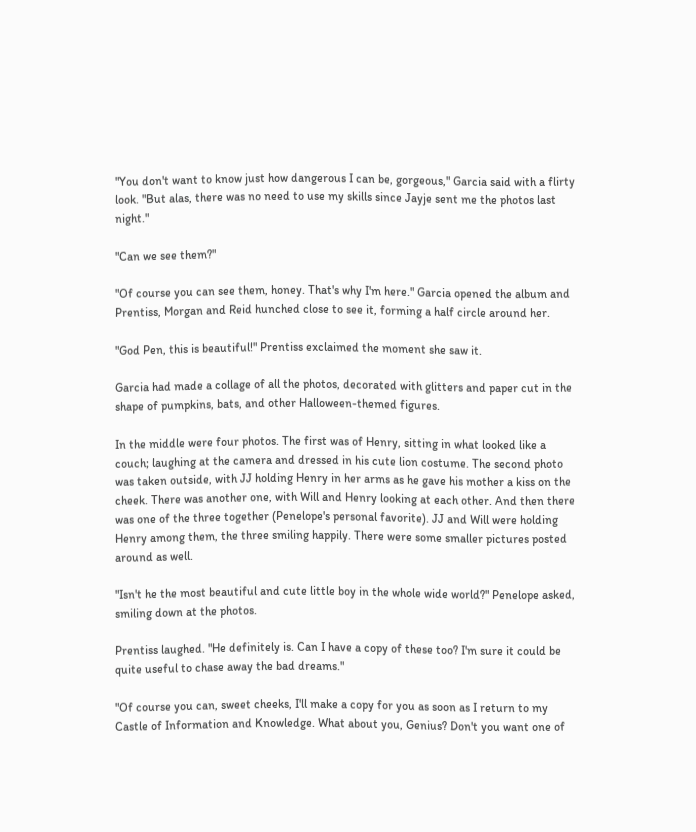"You don't want to know just how dangerous I can be, gorgeous," Garcia said with a flirty look. "But alas, there was no need to use my skills since Jayje sent me the photos last night."

"Can we see them?"

"Of course you can see them, honey. That's why I'm here." Garcia opened the album and Prentiss, Morgan and Reid hunched close to see it, forming a half circle around her.

"God Pen, this is beautiful!" Prentiss exclaimed the moment she saw it.

Garcia had made a collage of all the photos, decorated with glitters and paper cut in the shape of pumpkins, bats, and other Halloween-themed figures.

In the middle were four photos. The first was of Henry, sitting in what looked like a couch; laughing at the camera and dressed in his cute lion costume. The second photo was taken outside, with JJ holding Henry in her arms as he gave his mother a kiss on the cheek. There was another one, with Will and Henry looking at each other. And then there was one of the three together (Penelope's personal favorite). JJ and Will were holding Henry among them, the three smiling happily. There were some smaller pictures posted around as well.

"Isn't he the most beautiful and cute little boy in the whole wide world?" Penelope asked, smiling down at the photos.

Prentiss laughed. "He definitely is. Can I have a copy of these too? I'm sure it could be quite useful to chase away the bad dreams."

"Of course you can, sweet cheeks, I'll make a copy for you as soon as I return to my Castle of Information and Knowledge. What about you, Genius? Don't you want one of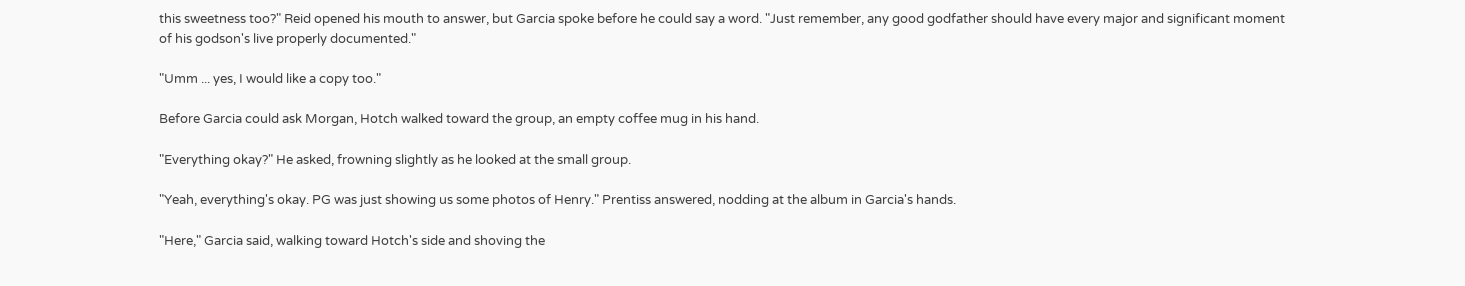this sweetness too?" Reid opened his mouth to answer, but Garcia spoke before he could say a word. "Just remember, any good godfather should have every major and significant moment of his godson's live properly documented."

"Umm ... yes, I would like a copy too."

Before Garcia could ask Morgan, Hotch walked toward the group, an empty coffee mug in his hand.

"Everything okay?" He asked, frowning slightly as he looked at the small group.

"Yeah, everything's okay. PG was just showing us some photos of Henry." Prentiss answered, nodding at the album in Garcia's hands.

"Here," Garcia said, walking toward Hotch's side and shoving the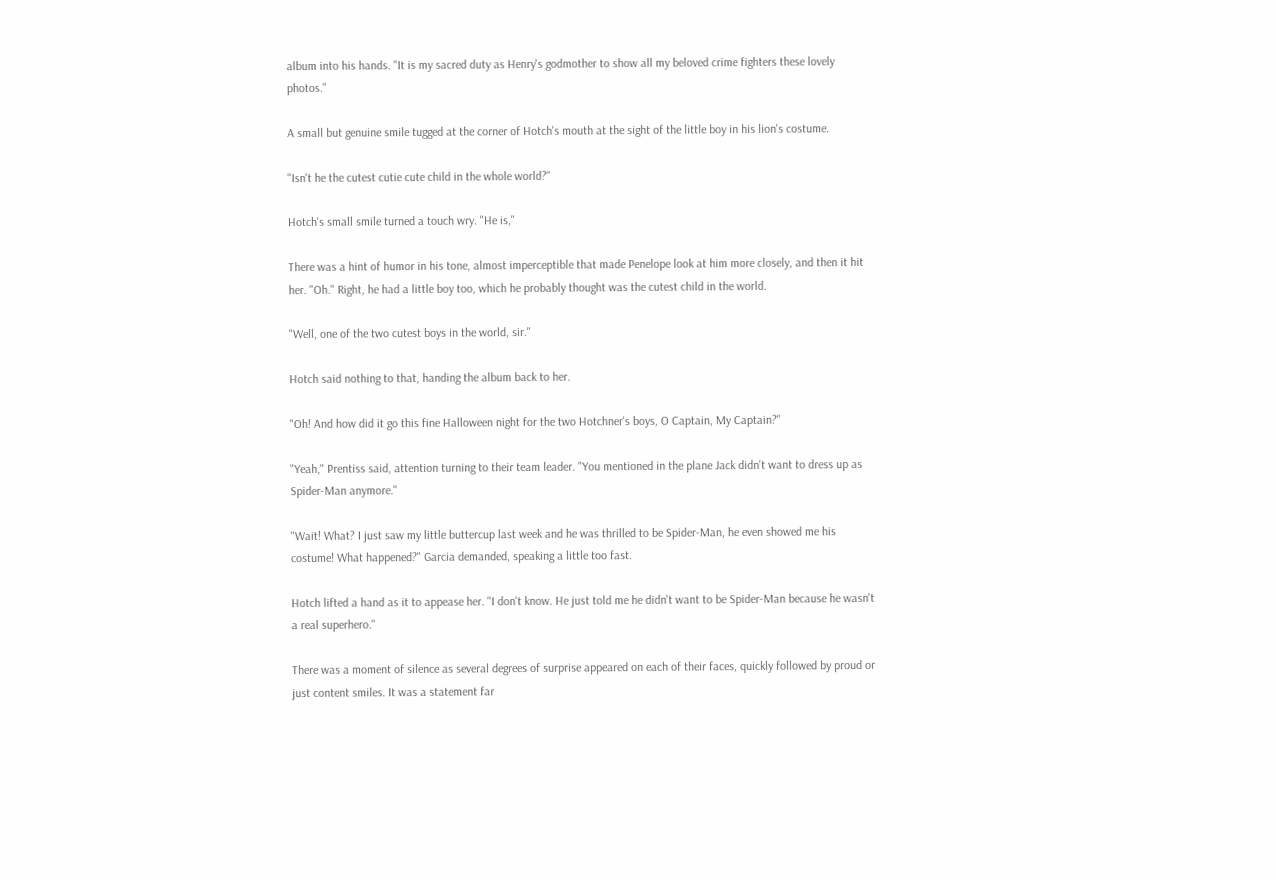album into his hands. "It is my sacred duty as Henry's godmother to show all my beloved crime fighters these lovely photos."

A small but genuine smile tugged at the corner of Hotch's mouth at the sight of the little boy in his lion's costume.

"Isn't he the cutest cutie cute child in the whole world?"

Hotch's small smile turned a touch wry. "He is,"

There was a hint of humor in his tone, almost imperceptible that made Penelope look at him more closely, and then it hit her. "Oh." Right, he had a little boy too, which he probably thought was the cutest child in the world.

"Well, one of the two cutest boys in the world, sir."

Hotch said nothing to that, handing the album back to her.

"Oh! And how did it go this fine Halloween night for the two Hotchner's boys, O Captain, My Captain?"

"Yeah," Prentiss said, attention turning to their team leader. "You mentioned in the plane Jack didn't want to dress up as Spider-Man anymore."

"Wait! What? I just saw my little buttercup last week and he was thrilled to be Spider-Man, he even showed me his costume! What happened?" Garcia demanded, speaking a little too fast.

Hotch lifted a hand as it to appease her. "I don't know. He just told me he didn't want to be Spider-Man because he wasn't a real superhero."

There was a moment of silence as several degrees of surprise appeared on each of their faces, quickly followed by proud or just content smiles. It was a statement far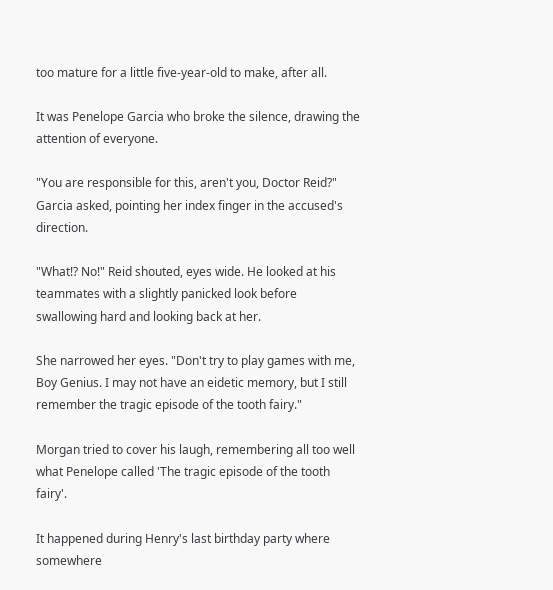too mature for a little five-year-old to make, after all.

It was Penelope Garcia who broke the silence, drawing the attention of everyone.

"You are responsible for this, aren't you, Doctor Reid?" Garcia asked, pointing her index finger in the accused's direction.

"What!? No!" Reid shouted, eyes wide. He looked at his teammates with a slightly panicked look before swallowing hard and looking back at her.

She narrowed her eyes. "Don't try to play games with me, Boy Genius. I may not have an eidetic memory, but I still remember the tragic episode of the tooth fairy."

Morgan tried to cover his laugh, remembering all too well what Penelope called 'The tragic episode of the tooth fairy'.

It happened during Henry's last birthday party where somewhere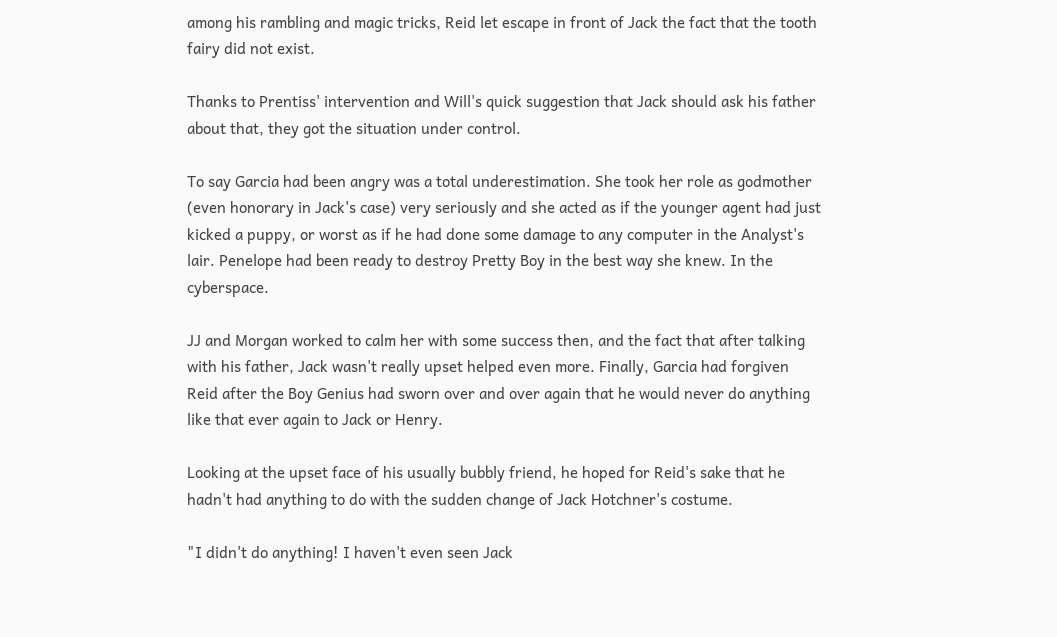among his rambling and magic tricks, Reid let escape in front of Jack the fact that the tooth fairy did not exist.

Thanks to Prentiss' intervention and Will's quick suggestion that Jack should ask his father about that, they got the situation under control.

To say Garcia had been angry was a total underestimation. She took her role as godmother (even honorary in Jack's case) very seriously and she acted as if the younger agent had just kicked a puppy, or worst as if he had done some damage to any computer in the Analyst's lair. Penelope had been ready to destroy Pretty Boy in the best way she knew. In the cyberspace.

JJ and Morgan worked to calm her with some success then, and the fact that after talking with his father, Jack wasn't really upset helped even more. Finally, Garcia had forgiven Reid after the Boy Genius had sworn over and over again that he would never do anything like that ever again to Jack or Henry.

Looking at the upset face of his usually bubbly friend, he hoped for Reid's sake that he hadn't had anything to do with the sudden change of Jack Hotchner's costume.

"I didn't do anything! I haven't even seen Jack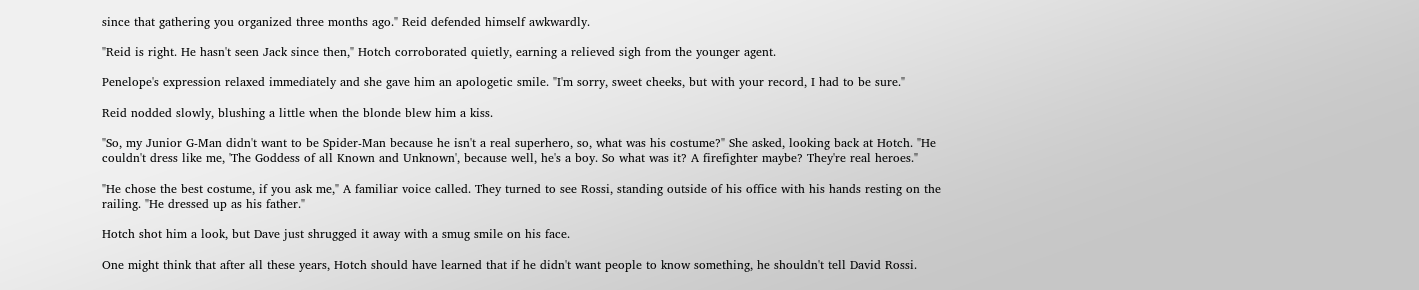since that gathering you organized three months ago." Reid defended himself awkwardly.

"Reid is right. He hasn't seen Jack since then," Hotch corroborated quietly, earning a relieved sigh from the younger agent.

Penelope's expression relaxed immediately and she gave him an apologetic smile. "I'm sorry, sweet cheeks, but with your record, I had to be sure."

Reid nodded slowly, blushing a little when the blonde blew him a kiss.

"So, my Junior G-Man didn't want to be Spider-Man because he isn't a real superhero, so, what was his costume?" She asked, looking back at Hotch. "He couldn't dress like me, 'The Goddess of all Known and Unknown', because well, he's a boy. So what was it? A firefighter maybe? They're real heroes."

"He chose the best costume, if you ask me," A familiar voice called. They turned to see Rossi, standing outside of his office with his hands resting on the railing. "He dressed up as his father."

Hotch shot him a look, but Dave just shrugged it away with a smug smile on his face.

One might think that after all these years, Hotch should have learned that if he didn't want people to know something, he shouldn't tell David Rossi.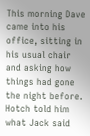This morning Dave came into his office, sitting in his usual chair and asking how things had gone the night before. Hotch told him what Jack said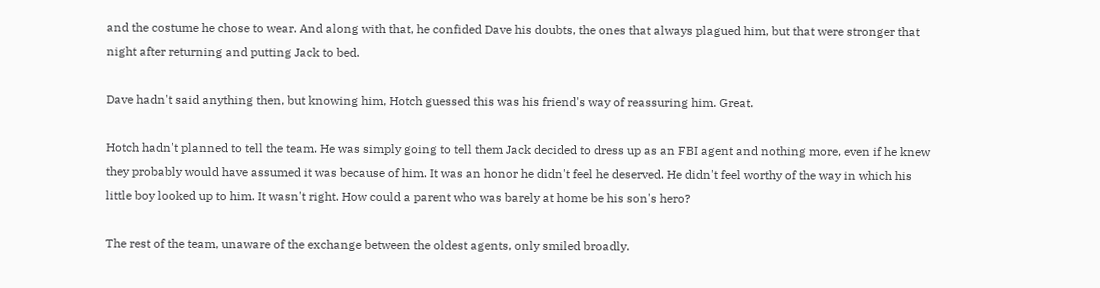and the costume he chose to wear. And along with that, he confided Dave his doubts, the ones that always plagued him, but that were stronger that night after returning and putting Jack to bed.

Dave hadn't said anything then, but knowing him, Hotch guessed this was his friend's way of reassuring him. Great.

Hotch hadn't planned to tell the team. He was simply going to tell them Jack decided to dress up as an FBI agent and nothing more, even if he knew they probably would have assumed it was because of him. It was an honor he didn't feel he deserved. He didn't feel worthy of the way in which his little boy looked up to him. It wasn't right. How could a parent who was barely at home be his son's hero?

The rest of the team, unaware of the exchange between the oldest agents, only smiled broadly.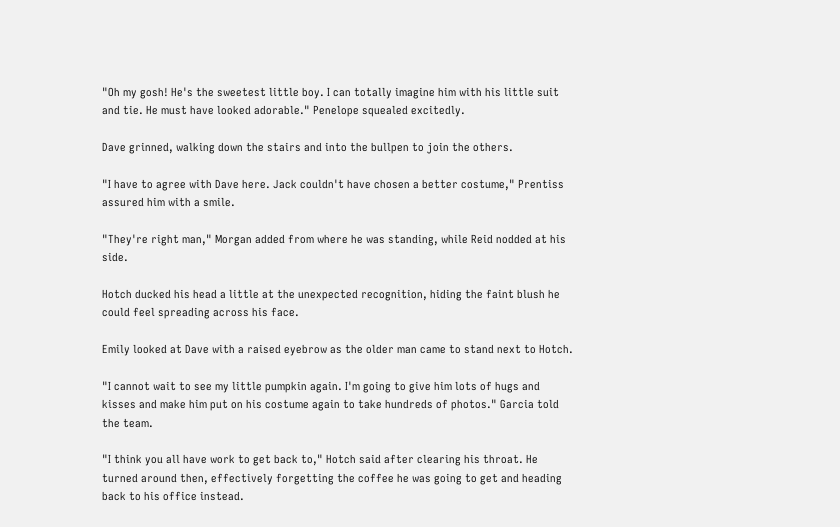"Oh my gosh! He's the sweetest little boy. I can totally imagine him with his little suit and tie. He must have looked adorable." Penelope squealed excitedly.

Dave grinned, walking down the stairs and into the bullpen to join the others.

"I have to agree with Dave here. Jack couldn't have chosen a better costume," Prentiss assured him with a smile.

"They're right man," Morgan added from where he was standing, while Reid nodded at his side.

Hotch ducked his head a little at the unexpected recognition, hiding the faint blush he could feel spreading across his face.

Emily looked at Dave with a raised eyebrow as the older man came to stand next to Hotch.

"I cannot wait to see my little pumpkin again. I'm going to give him lots of hugs and kisses and make him put on his costume again to take hundreds of photos." Garcia told the team.

"I think you all have work to get back to," Hotch said after clearing his throat. He turned around then, effectively forgetting the coffee he was going to get and heading back to his office instead.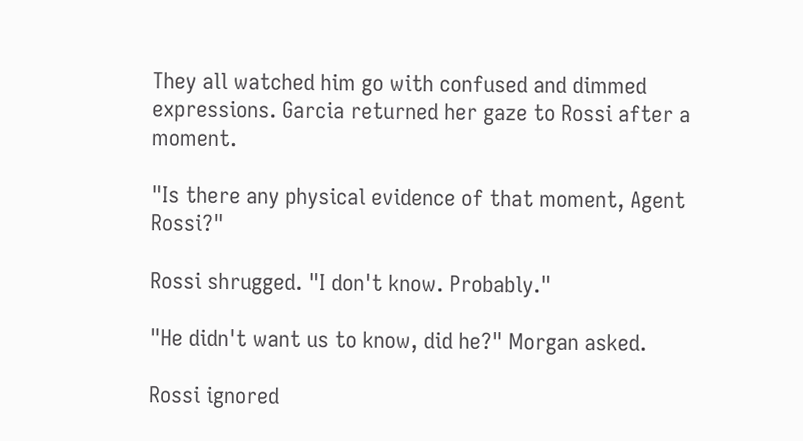They all watched him go with confused and dimmed expressions. Garcia returned her gaze to Rossi after a moment.

"Is there any physical evidence of that moment, Agent Rossi?"

Rossi shrugged. "I don't know. Probably."

"He didn't want us to know, did he?" Morgan asked.

Rossi ignored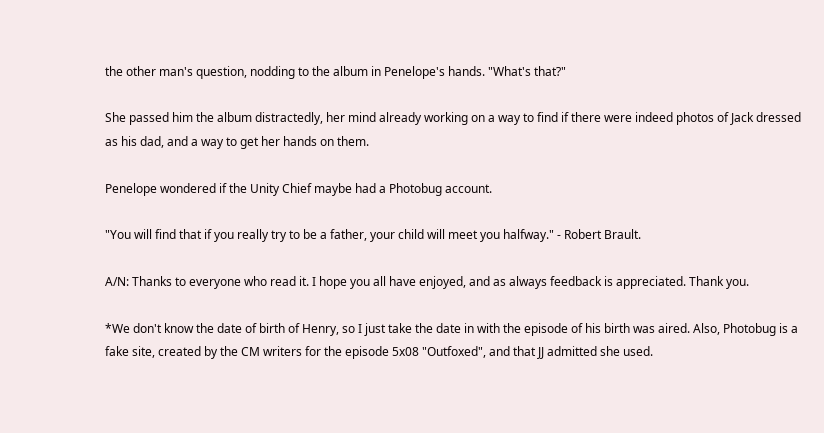the other man's question, nodding to the album in Penelope's hands. "What's that?"

She passed him the album distractedly, her mind already working on a way to find if there were indeed photos of Jack dressed as his dad, and a way to get her hands on them.

Penelope wondered if the Unity Chief maybe had a Photobug account.

"You will find that if you really try to be a father, your child will meet you halfway." - Robert Brault.

A/N: Thanks to everyone who read it. I hope you all have enjoyed, and as always feedback is appreciated. Thank you.

*We don't know the date of birth of Henry, so I just take the date in with the episode of his birth was aired. Also, Photobug is a fake site, created by the CM writers for the episode 5x08 "Outfoxed", and that JJ admitted she used.